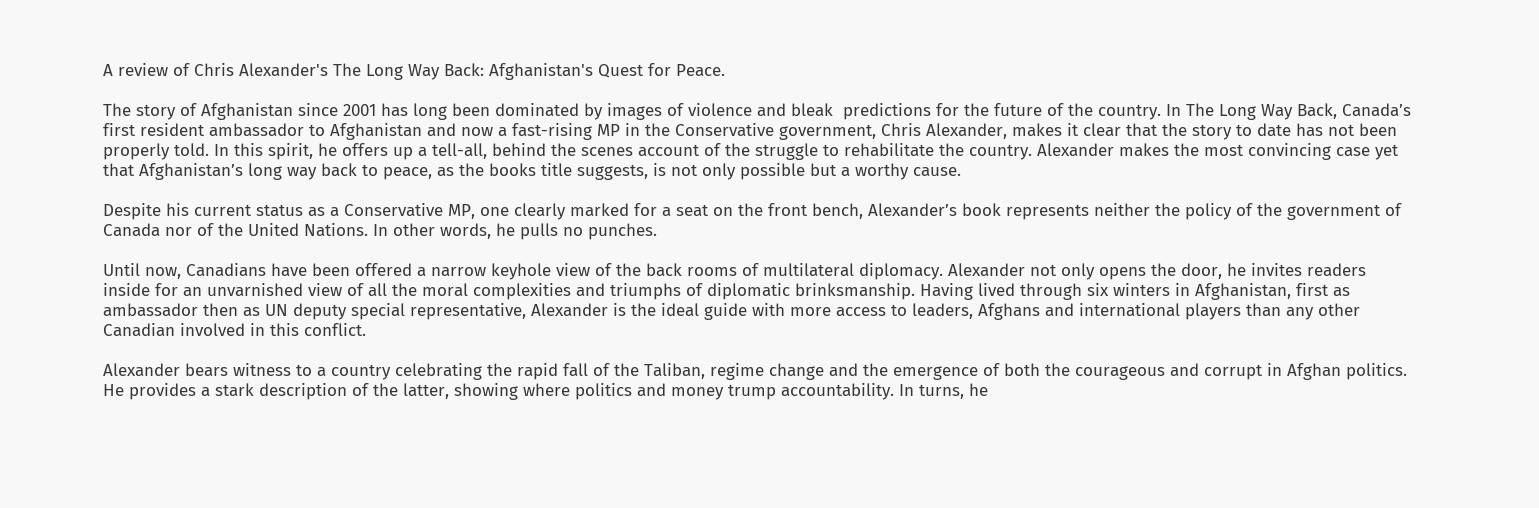A review of Chris Alexander's The Long Way Back: Afghanistan's Quest for Peace.

The story of Afghanistan since 2001 has long been dominated by images of violence and bleak  predictions for the future of the country. In The Long Way Back, Canada’s first resident ambassador to Afghanistan and now a fast-rising MP in the Conservative government, Chris Alexander, makes it clear that the story to date has not been properly told. In this spirit, he offers up a tell-all, behind the scenes account of the struggle to rehabilitate the country. Alexander makes the most convincing case yet that Afghanistan’s long way back to peace, as the books title suggests, is not only possible but a worthy cause.

Despite his current status as a Conservative MP, one clearly marked for a seat on the front bench, Alexander’s book represents neither the policy of the government of Canada nor of the United Nations. In other words, he pulls no punches.

Until now, Canadians have been offered a narrow keyhole view of the back rooms of multilateral diplomacy. Alexander not only opens the door, he invites readers inside for an unvarnished view of all the moral complexities and triumphs of diplomatic brinksmanship. Having lived through six winters in Afghanistan, first as ambassador then as UN deputy special representative, Alexander is the ideal guide with more access to leaders, Afghans and international players than any other Canadian involved in this conflict.

Alexander bears witness to a country celebrating the rapid fall of the Taliban, regime change and the emergence of both the courageous and corrupt in Afghan politics. He provides a stark description of the latter, showing where politics and money trump accountability. In turns, he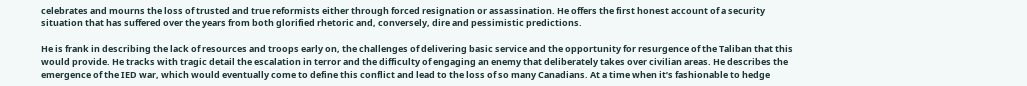celebrates and mourns the loss of trusted and true reformists either through forced resignation or assassination. He offers the first honest account of a security situation that has suffered over the years from both glorified rhetoric and, conversely, dire and pessimistic predictions.

He is frank in describing the lack of resources and troops early on, the challenges of delivering basic service and the opportunity for resurgence of the Taliban that this would provide. He tracks with tragic detail the escalation in terror and the difficulty of engaging an enemy that deliberately takes over civilian areas. He describes the emergence of the IED war, which would eventually come to define this conflict and lead to the loss of so many Canadians. At a time when it’s fashionable to hedge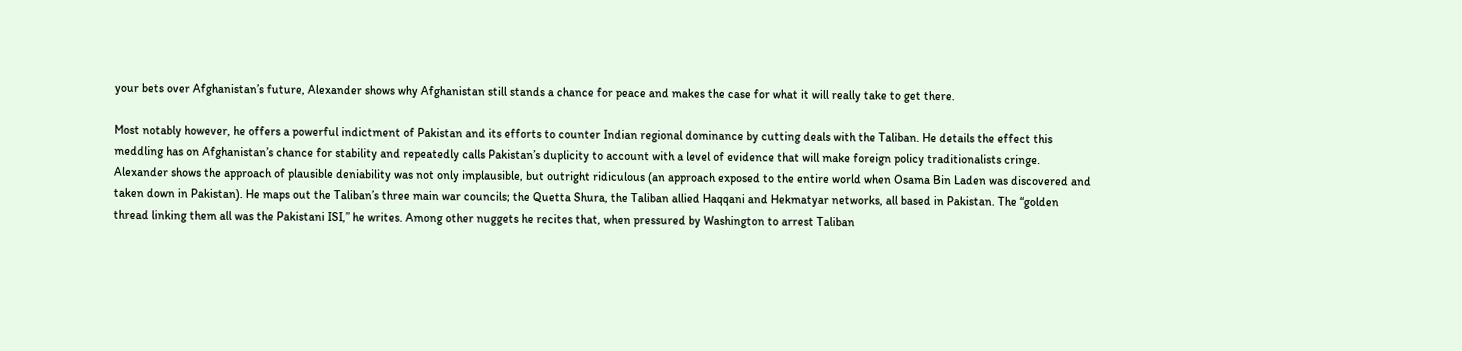your bets over Afghanistan’s future, Alexander shows why Afghanistan still stands a chance for peace and makes the case for what it will really take to get there.

Most notably however, he offers a powerful indictment of Pakistan and its efforts to counter Indian regional dominance by cutting deals with the Taliban. He details the effect this meddling has on Afghanistan’s chance for stability and repeatedly calls Pakistan’s duplicity to account with a level of evidence that will make foreign policy traditionalists cringe. Alexander shows the approach of plausible deniability was not only implausible, but outright ridiculous (an approach exposed to the entire world when Osama Bin Laden was discovered and taken down in Pakistan). He maps out the Taliban’s three main war councils; the Quetta Shura, the Taliban allied Haqqani and Hekmatyar networks, all based in Pakistan. The “golden thread linking them all was the Pakistani ISI,” he writes. Among other nuggets he recites that, when pressured by Washington to arrest Taliban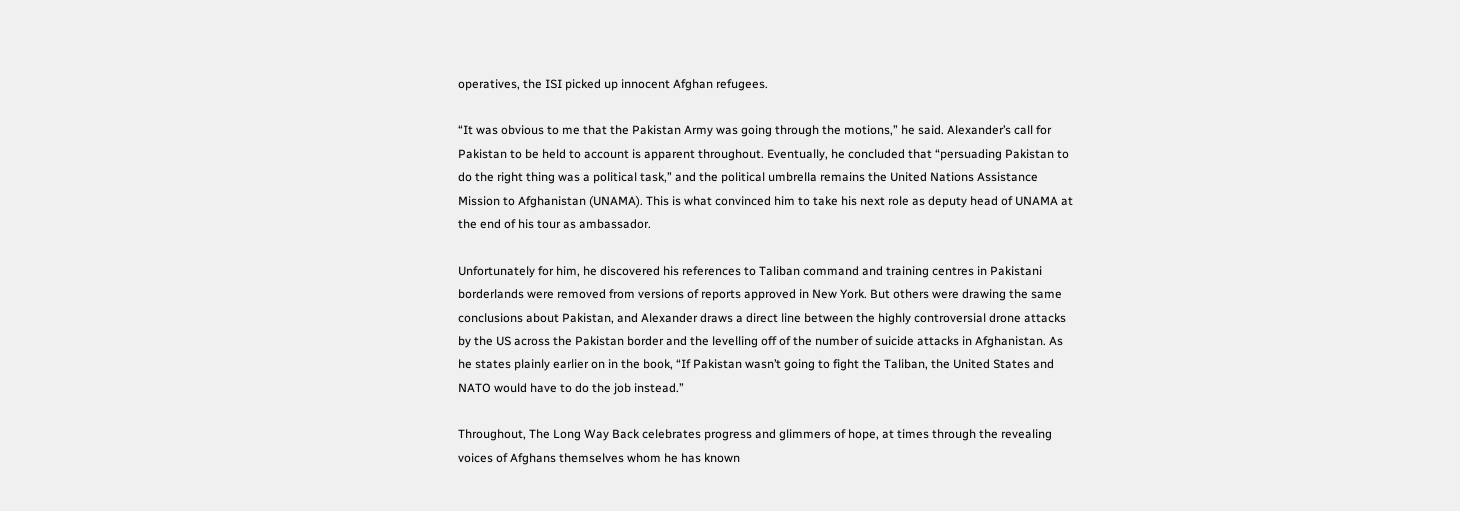operatives, the ISI picked up innocent Afghan refugees.

“It was obvious to me that the Pakistan Army was going through the motions,” he said. Alexander’s call for Pakistan to be held to account is apparent throughout. Eventually, he concluded that “persuading Pakistan to do the right thing was a political task,” and the political umbrella remains the United Nations Assistance Mission to Afghanistan (UNAMA). This is what convinced him to take his next role as deputy head of UNAMA at the end of his tour as ambassador.

Unfortunately for him, he discovered his references to Taliban command and training centres in Pakistani borderlands were removed from versions of reports approved in New York. But others were drawing the same conclusions about Pakistan, and Alexander draws a direct line between the highly controversial drone attacks by the US across the Pakistan border and the levelling off of the number of suicide attacks in Afghanistan. As he states plainly earlier on in the book, “If Pakistan wasn’t going to fight the Taliban, the United States and NATO would have to do the job instead.”

Throughout, The Long Way Back celebrates progress and glimmers of hope, at times through the revealing voices of Afghans themselves whom he has known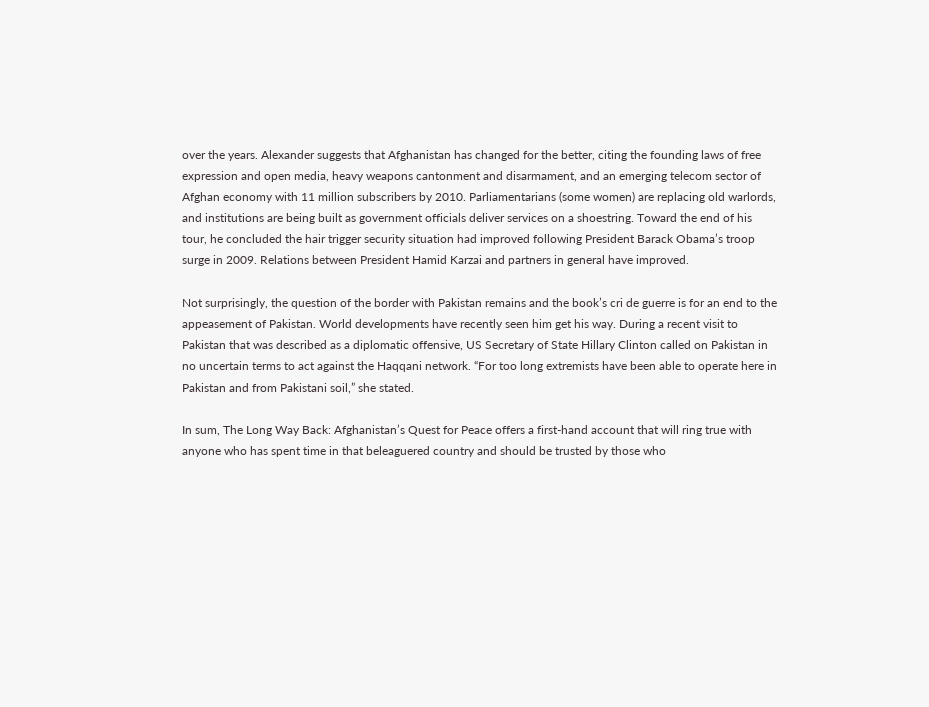over the years. Alexander suggests that Afghanistan has changed for the better, citing the founding laws of free expression and open media, heavy weapons cantonment and disarmament, and an emerging telecom sector of Afghan economy with 11 million subscribers by 2010. Parliamentarians (some women) are replacing old warlords, and institutions are being built as government officials deliver services on a shoestring. Toward the end of his tour, he concluded the hair trigger security situation had improved following President Barack Obama’s troop surge in 2009. Relations between President Hamid Karzai and partners in general have improved.

Not surprisingly, the question of the border with Pakistan remains and the book’s cri de guerre is for an end to the appeasement of Pakistan. World developments have recently seen him get his way. During a recent visit to Pakistan that was described as a diplomatic offensive, US Secretary of State Hillary Clinton called on Pakistan in no uncertain terms to act against the Haqqani network. “For too long extremists have been able to operate here in Pakistan and from Pakistani soil,” she stated.

In sum, The Long Way Back: Afghanistan’s Quest for Peace offers a first-hand account that will ring true with anyone who has spent time in that beleaguered country and should be trusted by those who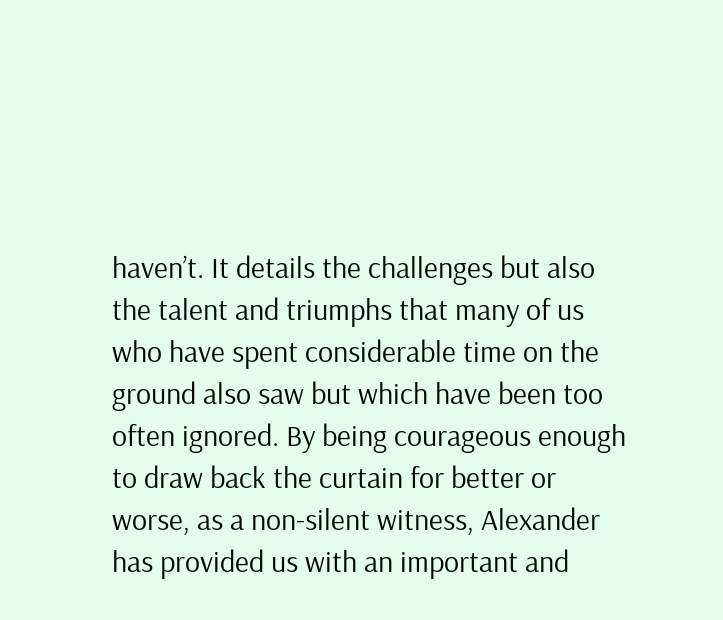haven’t. It details the challenges but also the talent and triumphs that many of us who have spent considerable time on the ground also saw but which have been too often ignored. By being courageous enough to draw back the curtain for better or worse, as a non-silent witness, Alexander has provided us with an important and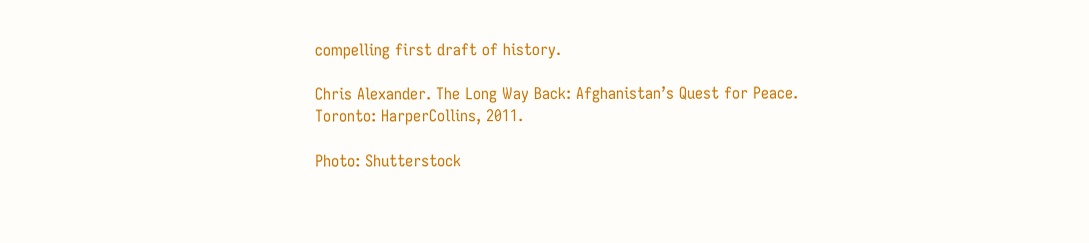compelling first draft of history.

Chris Alexander. The Long Way Back: Afghanistan’s Quest for Peace. Toronto: HarperCollins, 2011.

Photo: Shutterstock